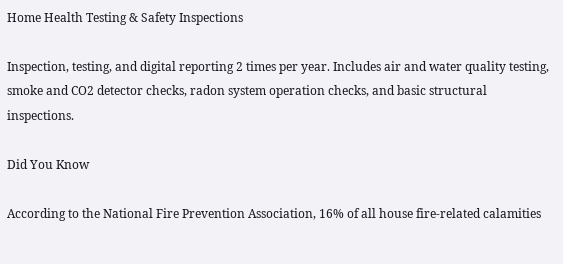Home Health Testing & Safety Inspections

Inspection, testing, and digital reporting 2 times per year. Includes air and water quality testing, smoke and CO2 detector checks, radon system operation checks, and basic structural inspections.

Did You Know

According to the National Fire Prevention Association, 16% of all house fire-related calamities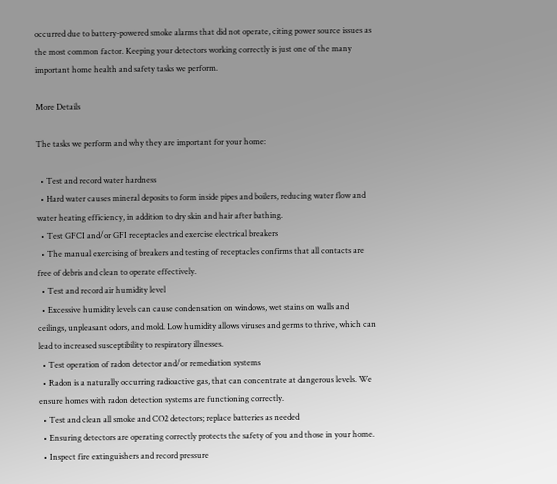occurred due to battery-powered smoke alarms that did not operate, citing power source issues as the most common factor. Keeping your detectors working correctly is just one of the many important home health and safety tasks we perform.

More Details

The tasks we perform and why they are important for your home:

  • Test and record water hardness
  • Hard water causes mineral deposits to form inside pipes and boilers, reducing water flow and water heating efficiency, in addition to dry skin and hair after bathing.
  • Test GFCI and/or GFI receptacles and exercise electrical breakers
  • The manual exercising of breakers and testing of receptacles confirms that all contacts are free of debris and clean to operate effectively.
  • Test and record air humidity level
  • Excessive humidity levels can cause condensation on windows, wet stains on walls and ceilings, unpleasant odors, and mold. Low humidity allows viruses and germs to thrive, which can lead to increased susceptibility to respiratory illnesses.
  • Test operation of radon detector and/or remediation systems
  • Radon is a naturally occurring radioactive gas, that can concentrate at dangerous levels. We ensure homes with radon detection systems are functioning correctly.
  • Test and clean all smoke and CO2 detectors; replace batteries as needed
  • Ensuring detectors are operating correctly protects the safety of you and those in your home.
  • Inspect fire extinguishers and record pressure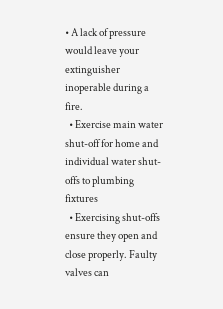• A lack of pressure would leave your extinguisher inoperable during a fire.
  • Exercise main water shut-off for home and individual water shut-offs to plumbing fixtures
  • Exercising shut-offs ensure they open and close properly. Faulty valves can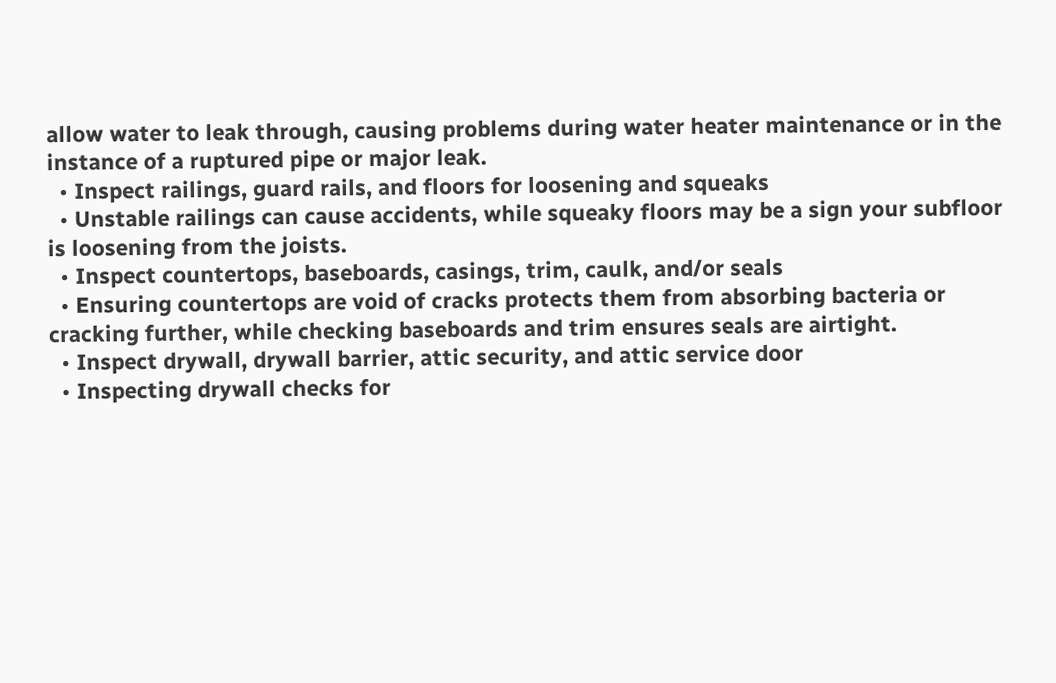allow water to leak through, causing problems during water heater maintenance or in the instance of a ruptured pipe or major leak.
  • Inspect railings, guard rails, and floors for loosening and squeaks
  • Unstable railings can cause accidents, while squeaky floors may be a sign your subfloor is loosening from the joists.
  • Inspect countertops, baseboards, casings, trim, caulk, and/or seals
  • Ensuring countertops are void of cracks protects them from absorbing bacteria or cracking further, while checking baseboards and trim ensures seals are airtight.
  • Inspect drywall, drywall barrier, attic security, and attic service door
  • Inspecting drywall checks for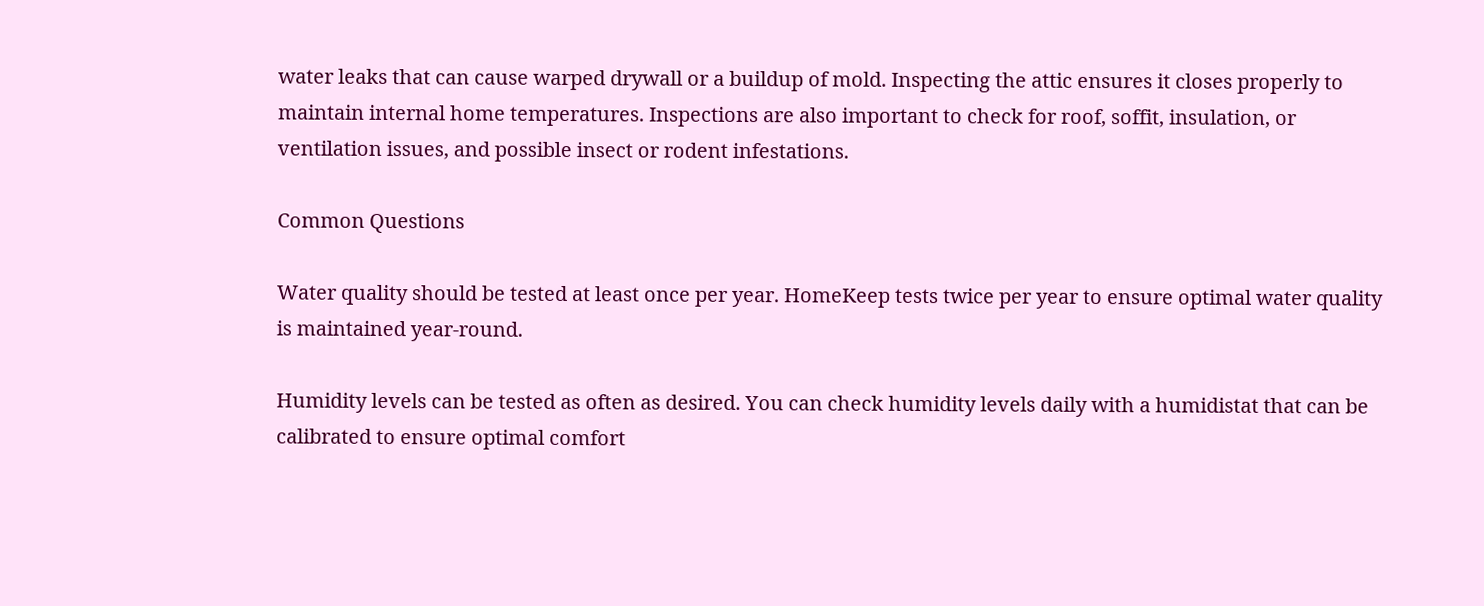water leaks that can cause warped drywall or a buildup of mold. Inspecting the attic ensures it closes properly to maintain internal home temperatures. Inspections are also important to check for roof, soffit, insulation, or ventilation issues, and possible insect or rodent infestations.

Common Questions

Water quality should be tested at least once per year. HomeKeep tests twice per year to ensure optimal water quality is maintained year-round.

Humidity levels can be tested as often as desired. You can check humidity levels daily with a humidistat that can be calibrated to ensure optimal comfort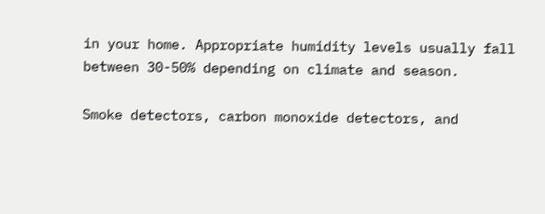in your home. Appropriate humidity levels usually fall between 30-50% depending on climate and season.

Smoke detectors, carbon monoxide detectors, and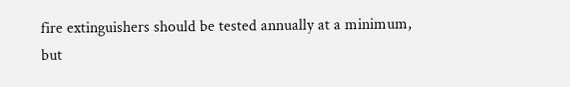fire extinguishers should be tested annually at a minimum, but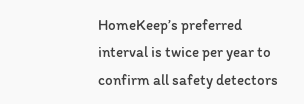HomeKeep’s preferred interval is twice per year to confirm all safety detectors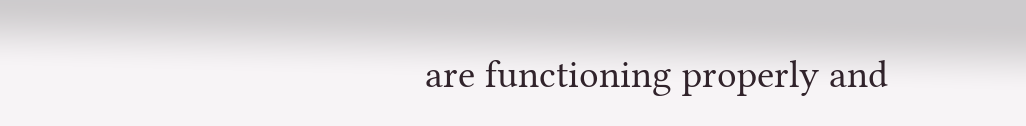are functioning properly and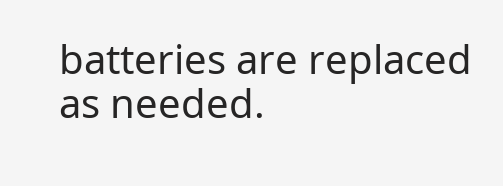batteries are replaced as needed.